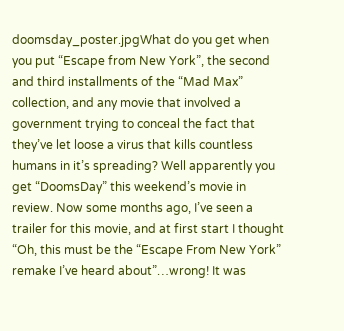doomsday_poster.jpgWhat do you get when you put “Escape from New York”, the second and third installments of the “Mad Max” collection, and any movie that involved a government trying to conceal the fact that they’ve let loose a virus that kills countless humans in it’s spreading? Well apparently you get “DoomsDay” this weekend’s movie in review. Now some months ago, I’ve seen a trailer for this movie, and at first start I thought “Oh, this must be the “Escape From New York” remake I’ve heard about”…wrong! It was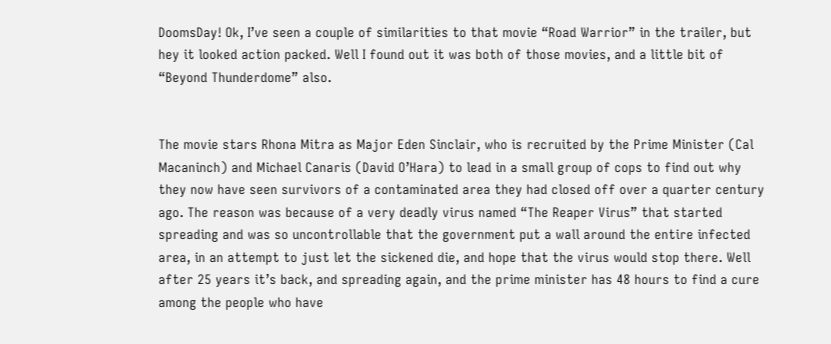DoomsDay! Ok, I’ve seen a couple of similarities to that movie “Road Warrior” in the trailer, but hey it looked action packed. Well I found out it was both of those movies, and a little bit of “Beyond Thunderdome” also.


The movie stars Rhona Mitra as Major Eden Sinclair, who is recruited by the Prime Minister (Cal Macaninch) and Michael Canaris (David O’Hara) to lead in a small group of cops to find out why they now have seen survivors of a contaminated area they had closed off over a quarter century ago. The reason was because of a very deadly virus named “The Reaper Virus” that started spreading and was so uncontrollable that the government put a wall around the entire infected area, in an attempt to just let the sickened die, and hope that the virus would stop there. Well after 25 years it’s back, and spreading again, and the prime minister has 48 hours to find a cure among the people who have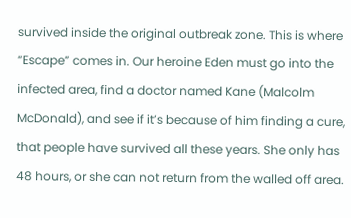survived inside the original outbreak zone. This is where “Escape” comes in. Our heroine Eden must go into the infected area, find a doctor named Kane (Malcolm McDonald), and see if it’s because of him finding a cure, that people have survived all these years. She only has 48 hours, or she can not return from the walled off area.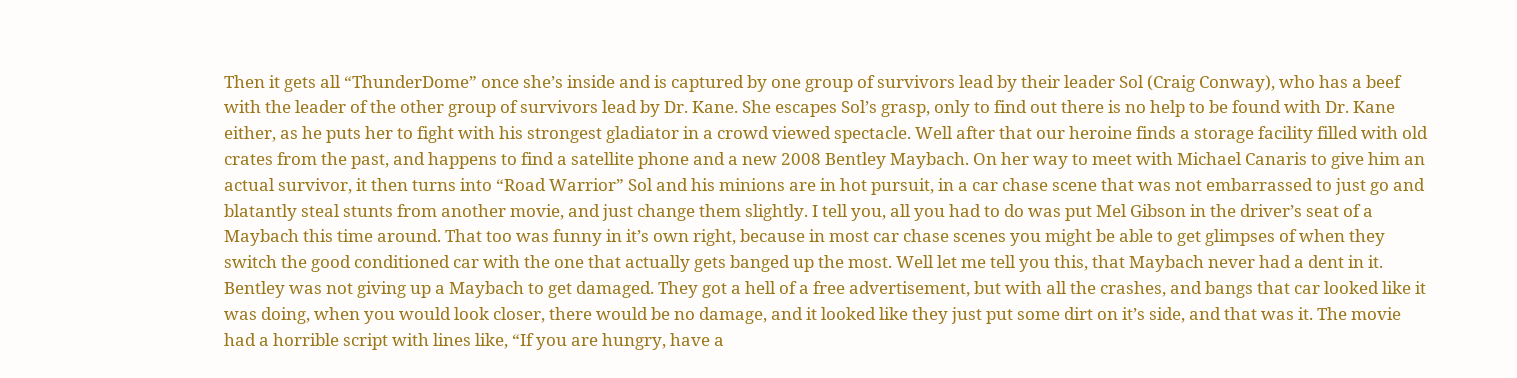Then it gets all “ThunderDome” once she’s inside and is captured by one group of survivors lead by their leader Sol (Craig Conway), who has a beef with the leader of the other group of survivors lead by Dr. Kane. She escapes Sol’s grasp, only to find out there is no help to be found with Dr. Kane either, as he puts her to fight with his strongest gladiator in a crowd viewed spectacle. Well after that our heroine finds a storage facility filled with old crates from the past, and happens to find a satellite phone and a new 2008 Bentley Maybach. On her way to meet with Michael Canaris to give him an actual survivor, it then turns into “Road Warrior” Sol and his minions are in hot pursuit, in a car chase scene that was not embarrassed to just go and blatantly steal stunts from another movie, and just change them slightly. I tell you, all you had to do was put Mel Gibson in the driver’s seat of a Maybach this time around. That too was funny in it’s own right, because in most car chase scenes you might be able to get glimpses of when they switch the good conditioned car with the one that actually gets banged up the most. Well let me tell you this, that Maybach never had a dent in it. Bentley was not giving up a Maybach to get damaged. They got a hell of a free advertisement, but with all the crashes, and bangs that car looked like it was doing, when you would look closer, there would be no damage, and it looked like they just put some dirt on it’s side, and that was it. The movie had a horrible script with lines like, “If you are hungry, have a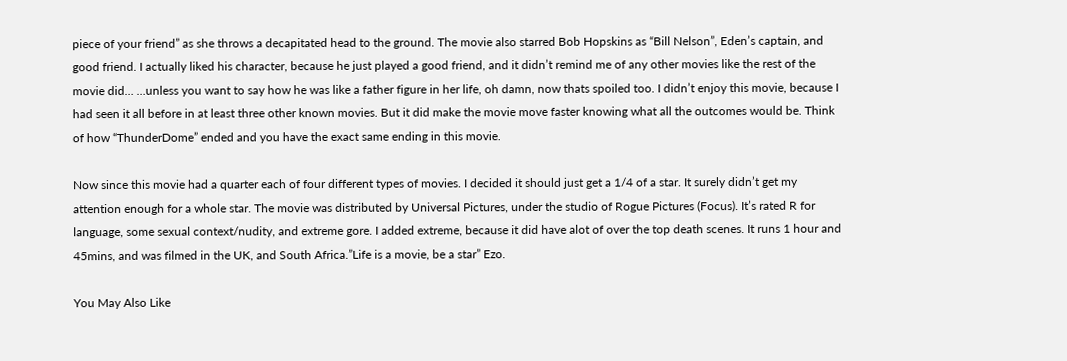piece of your friend” as she throws a decapitated head to the ground. The movie also starred Bob Hopskins as “Bill Nelson”, Eden’s captain, and good friend. I actually liked his character, because he just played a good friend, and it didn’t remind me of any other movies like the rest of the movie did… …unless you want to say how he was like a father figure in her life, oh damn, now thats spoiled too. I didn’t enjoy this movie, because I had seen it all before in at least three other known movies. But it did make the movie move faster knowing what all the outcomes would be. Think of how “ThunderDome” ended and you have the exact same ending in this movie.

Now since this movie had a quarter each of four different types of movies. I decided it should just get a 1/4 of a star. It surely didn’t get my attention enough for a whole star. The movie was distributed by Universal Pictures, under the studio of Rogue Pictures (Focus). It’s rated R for language, some sexual context/nudity, and extreme gore. I added extreme, because it did have alot of over the top death scenes. It runs 1 hour and 45mins, and was filmed in the UK, and South Africa.”Life is a movie, be a star” Ezo.

You May Also Like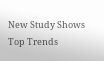New Study Shows Top Trends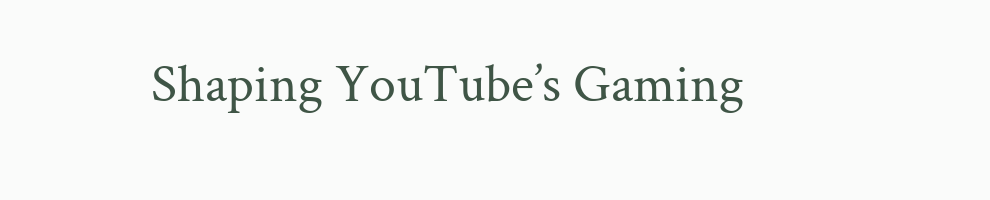Shaping YouTube’s Gaming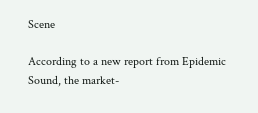Scene

According to a new report from Epidemic Sound, the market-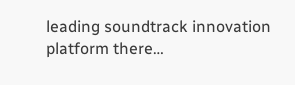leading soundtrack innovation platform there…